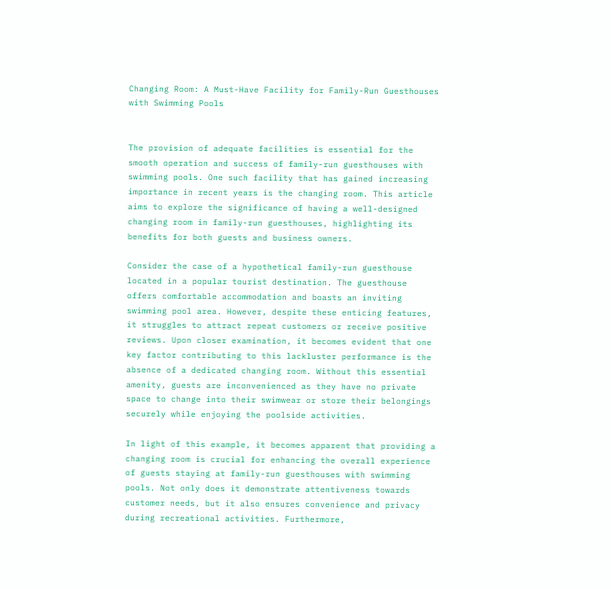Changing Room: A Must-Have Facility for Family-Run Guesthouses with Swimming Pools


The provision of adequate facilities is essential for the smooth operation and success of family-run guesthouses with swimming pools. One such facility that has gained increasing importance in recent years is the changing room. This article aims to explore the significance of having a well-designed changing room in family-run guesthouses, highlighting its benefits for both guests and business owners.

Consider the case of a hypothetical family-run guesthouse located in a popular tourist destination. The guesthouse offers comfortable accommodation and boasts an inviting swimming pool area. However, despite these enticing features, it struggles to attract repeat customers or receive positive reviews. Upon closer examination, it becomes evident that one key factor contributing to this lackluster performance is the absence of a dedicated changing room. Without this essential amenity, guests are inconvenienced as they have no private space to change into their swimwear or store their belongings securely while enjoying the poolside activities.

In light of this example, it becomes apparent that providing a changing room is crucial for enhancing the overall experience of guests staying at family-run guesthouses with swimming pools. Not only does it demonstrate attentiveness towards customer needs, but it also ensures convenience and privacy during recreational activities. Furthermore,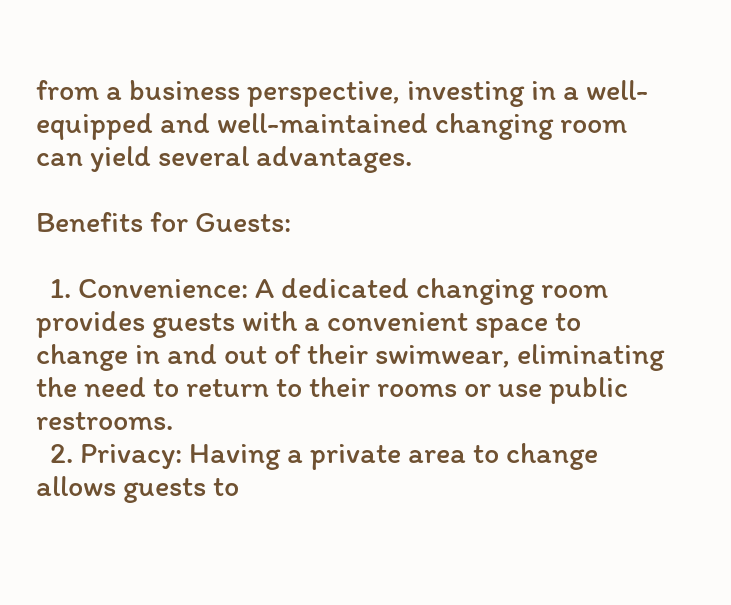from a business perspective, investing in a well-equipped and well-maintained changing room can yield several advantages.

Benefits for Guests:

  1. Convenience: A dedicated changing room provides guests with a convenient space to change in and out of their swimwear, eliminating the need to return to their rooms or use public restrooms.
  2. Privacy: Having a private area to change allows guests to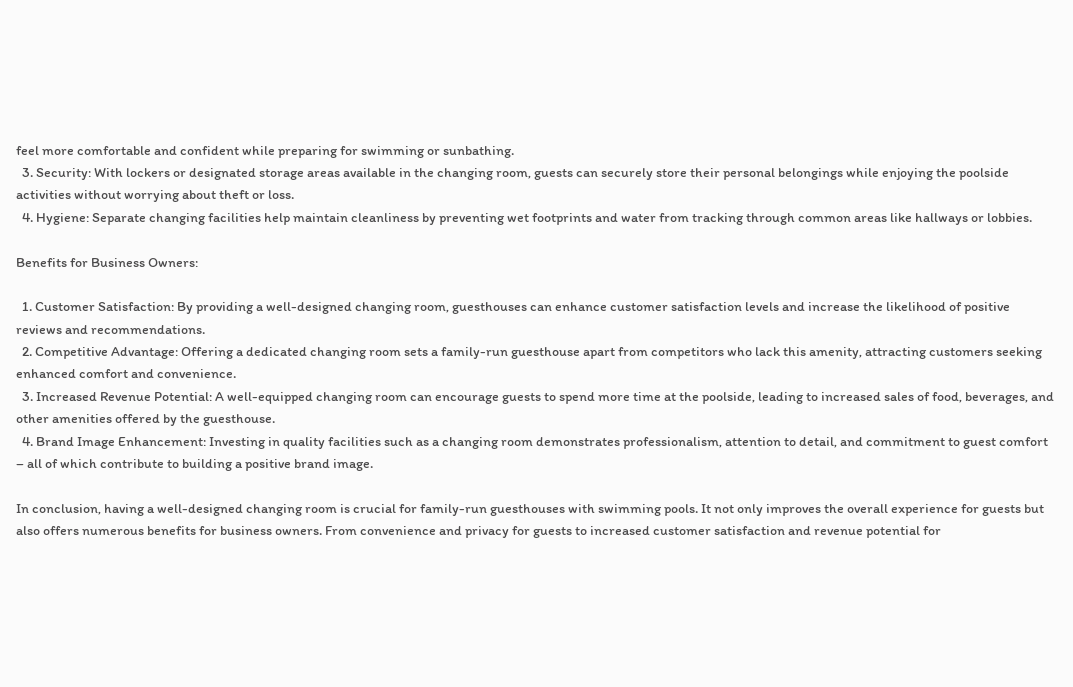feel more comfortable and confident while preparing for swimming or sunbathing.
  3. Security: With lockers or designated storage areas available in the changing room, guests can securely store their personal belongings while enjoying the poolside activities without worrying about theft or loss.
  4. Hygiene: Separate changing facilities help maintain cleanliness by preventing wet footprints and water from tracking through common areas like hallways or lobbies.

Benefits for Business Owners:

  1. Customer Satisfaction: By providing a well-designed changing room, guesthouses can enhance customer satisfaction levels and increase the likelihood of positive reviews and recommendations.
  2. Competitive Advantage: Offering a dedicated changing room sets a family-run guesthouse apart from competitors who lack this amenity, attracting customers seeking enhanced comfort and convenience.
  3. Increased Revenue Potential: A well-equipped changing room can encourage guests to spend more time at the poolside, leading to increased sales of food, beverages, and other amenities offered by the guesthouse.
  4. Brand Image Enhancement: Investing in quality facilities such as a changing room demonstrates professionalism, attention to detail, and commitment to guest comfort – all of which contribute to building a positive brand image.

In conclusion, having a well-designed changing room is crucial for family-run guesthouses with swimming pools. It not only improves the overall experience for guests but also offers numerous benefits for business owners. From convenience and privacy for guests to increased customer satisfaction and revenue potential for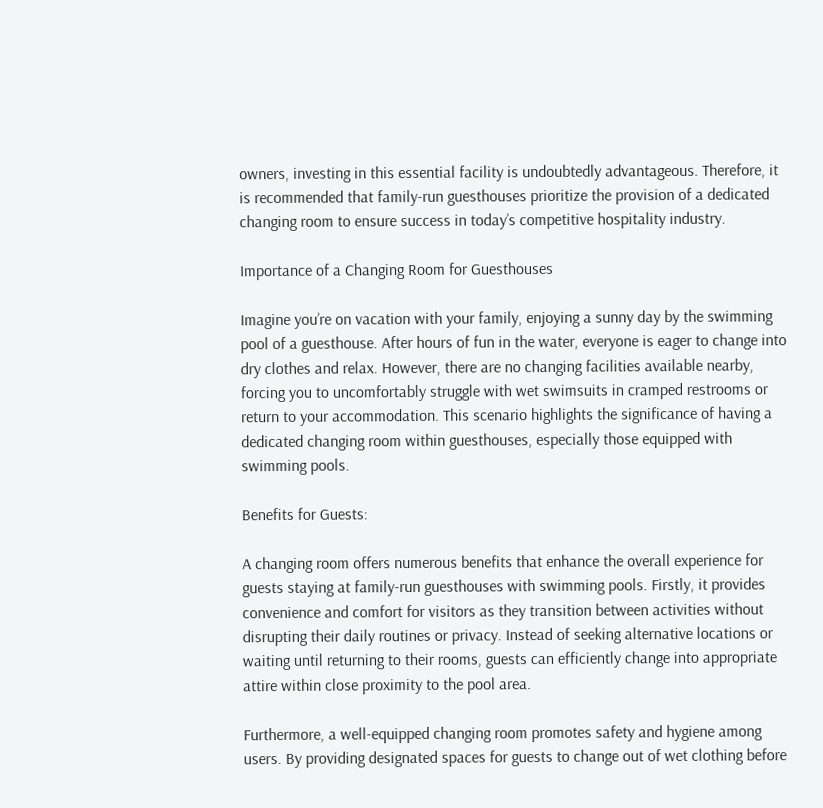owners, investing in this essential facility is undoubtedly advantageous. Therefore, it is recommended that family-run guesthouses prioritize the provision of a dedicated changing room to ensure success in today’s competitive hospitality industry.

Importance of a Changing Room for Guesthouses

Imagine you’re on vacation with your family, enjoying a sunny day by the swimming pool of a guesthouse. After hours of fun in the water, everyone is eager to change into dry clothes and relax. However, there are no changing facilities available nearby, forcing you to uncomfortably struggle with wet swimsuits in cramped restrooms or return to your accommodation. This scenario highlights the significance of having a dedicated changing room within guesthouses, especially those equipped with swimming pools.

Benefits for Guests:

A changing room offers numerous benefits that enhance the overall experience for guests staying at family-run guesthouses with swimming pools. Firstly, it provides convenience and comfort for visitors as they transition between activities without disrupting their daily routines or privacy. Instead of seeking alternative locations or waiting until returning to their rooms, guests can efficiently change into appropriate attire within close proximity to the pool area.

Furthermore, a well-equipped changing room promotes safety and hygiene among users. By providing designated spaces for guests to change out of wet clothing before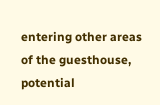entering other areas of the guesthouse, potential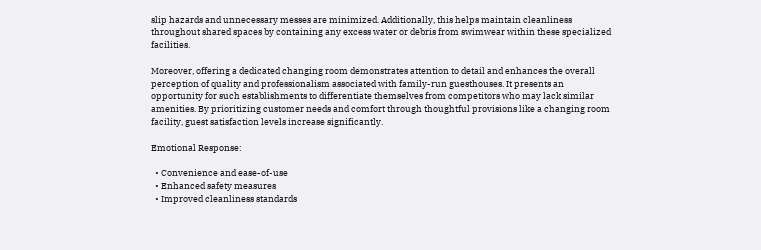slip hazards and unnecessary messes are minimized. Additionally, this helps maintain cleanliness throughout shared spaces by containing any excess water or debris from swimwear within these specialized facilities.

Moreover, offering a dedicated changing room demonstrates attention to detail and enhances the overall perception of quality and professionalism associated with family-run guesthouses. It presents an opportunity for such establishments to differentiate themselves from competitors who may lack similar amenities. By prioritizing customer needs and comfort through thoughtful provisions like a changing room facility, guest satisfaction levels increase significantly.

Emotional Response:

  • Convenience and ease-of-use
  • Enhanced safety measures
  • Improved cleanliness standards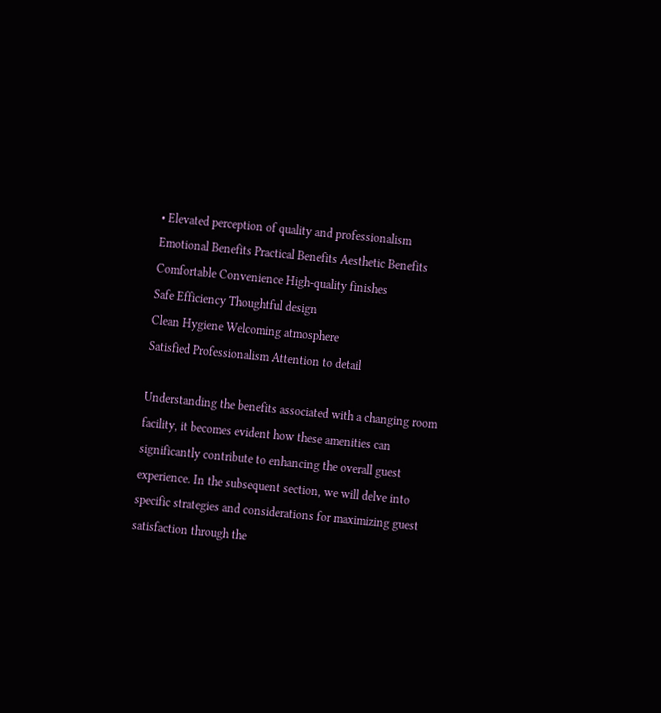• Elevated perception of quality and professionalism
Emotional Benefits Practical Benefits Aesthetic Benefits
Comfortable Convenience High-quality finishes
Safe Efficiency Thoughtful design
Clean Hygiene Welcoming atmosphere
Satisfied Professionalism Attention to detail

Understanding the benefits associated with a changing room facility, it becomes evident how these amenities can significantly contribute to enhancing the overall guest experience. In the subsequent section, we will delve into specific strategies and considerations for maximizing guest satisfaction through the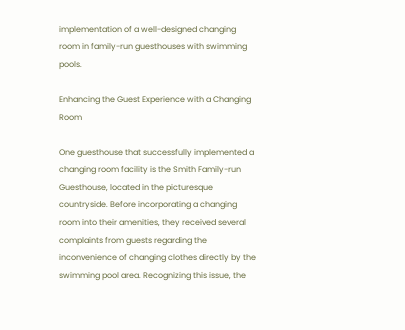implementation of a well-designed changing room in family-run guesthouses with swimming pools.

Enhancing the Guest Experience with a Changing Room

One guesthouse that successfully implemented a changing room facility is the Smith Family-run Guesthouse, located in the picturesque countryside. Before incorporating a changing room into their amenities, they received several complaints from guests regarding the inconvenience of changing clothes directly by the swimming pool area. Recognizing this issue, the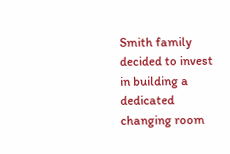Smith family decided to invest in building a dedicated changing room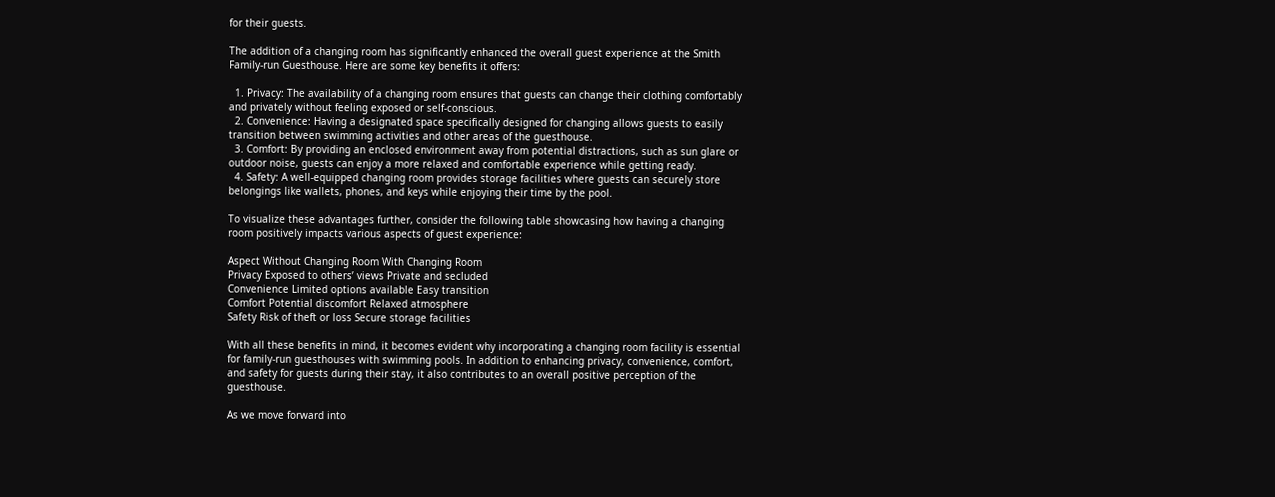for their guests.

The addition of a changing room has significantly enhanced the overall guest experience at the Smith Family-run Guesthouse. Here are some key benefits it offers:

  1. Privacy: The availability of a changing room ensures that guests can change their clothing comfortably and privately without feeling exposed or self-conscious.
  2. Convenience: Having a designated space specifically designed for changing allows guests to easily transition between swimming activities and other areas of the guesthouse.
  3. Comfort: By providing an enclosed environment away from potential distractions, such as sun glare or outdoor noise, guests can enjoy a more relaxed and comfortable experience while getting ready.
  4. Safety: A well-equipped changing room provides storage facilities where guests can securely store belongings like wallets, phones, and keys while enjoying their time by the pool.

To visualize these advantages further, consider the following table showcasing how having a changing room positively impacts various aspects of guest experience:

Aspect Without Changing Room With Changing Room
Privacy Exposed to others’ views Private and secluded
Convenience Limited options available Easy transition
Comfort Potential discomfort Relaxed atmosphere
Safety Risk of theft or loss Secure storage facilities

With all these benefits in mind, it becomes evident why incorporating a changing room facility is essential for family-run guesthouses with swimming pools. In addition to enhancing privacy, convenience, comfort, and safety for guests during their stay, it also contributes to an overall positive perception of the guesthouse.

As we move forward into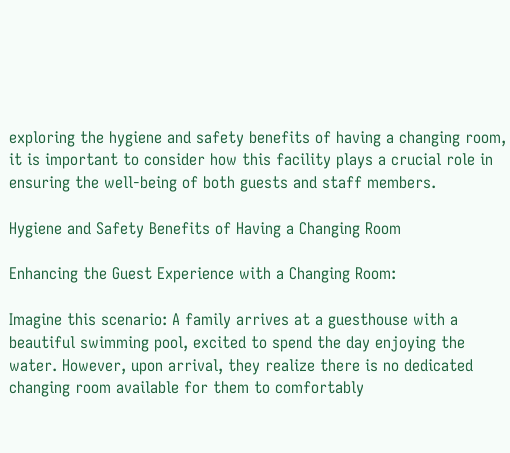exploring the hygiene and safety benefits of having a changing room, it is important to consider how this facility plays a crucial role in ensuring the well-being of both guests and staff members.

Hygiene and Safety Benefits of Having a Changing Room

Enhancing the Guest Experience with a Changing Room:

Imagine this scenario: A family arrives at a guesthouse with a beautiful swimming pool, excited to spend the day enjoying the water. However, upon arrival, they realize there is no dedicated changing room available for them to comfortably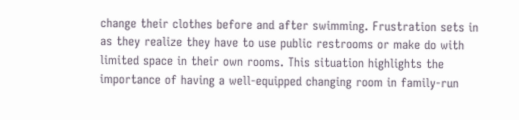change their clothes before and after swimming. Frustration sets in as they realize they have to use public restrooms or make do with limited space in their own rooms. This situation highlights the importance of having a well-equipped changing room in family-run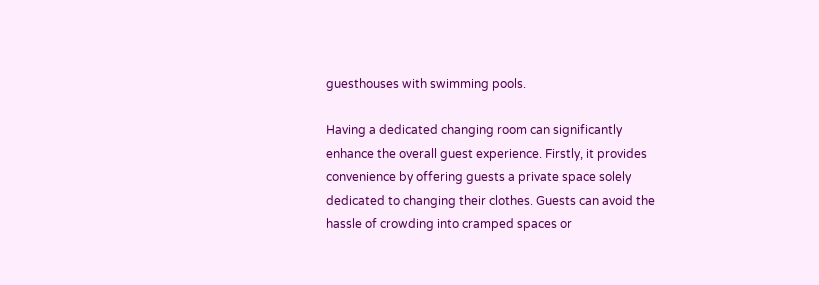guesthouses with swimming pools.

Having a dedicated changing room can significantly enhance the overall guest experience. Firstly, it provides convenience by offering guests a private space solely dedicated to changing their clothes. Guests can avoid the hassle of crowding into cramped spaces or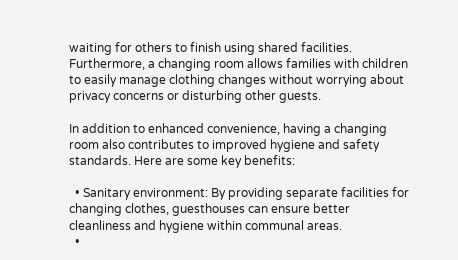waiting for others to finish using shared facilities. Furthermore, a changing room allows families with children to easily manage clothing changes without worrying about privacy concerns or disturbing other guests.

In addition to enhanced convenience, having a changing room also contributes to improved hygiene and safety standards. Here are some key benefits:

  • Sanitary environment: By providing separate facilities for changing clothes, guesthouses can ensure better cleanliness and hygiene within communal areas.
  •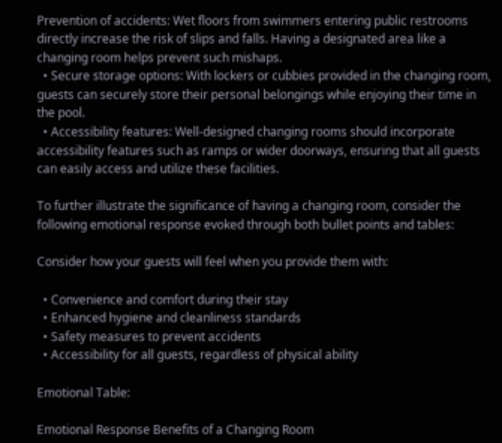Prevention of accidents: Wet floors from swimmers entering public restrooms directly increase the risk of slips and falls. Having a designated area like a changing room helps prevent such mishaps.
  • Secure storage options: With lockers or cubbies provided in the changing room, guests can securely store their personal belongings while enjoying their time in the pool.
  • Accessibility features: Well-designed changing rooms should incorporate accessibility features such as ramps or wider doorways, ensuring that all guests can easily access and utilize these facilities.

To further illustrate the significance of having a changing room, consider the following emotional response evoked through both bullet points and tables:

Consider how your guests will feel when you provide them with:

  • Convenience and comfort during their stay
  • Enhanced hygiene and cleanliness standards
  • Safety measures to prevent accidents
  • Accessibility for all guests, regardless of physical ability

Emotional Table:

Emotional Response Benefits of a Changing Room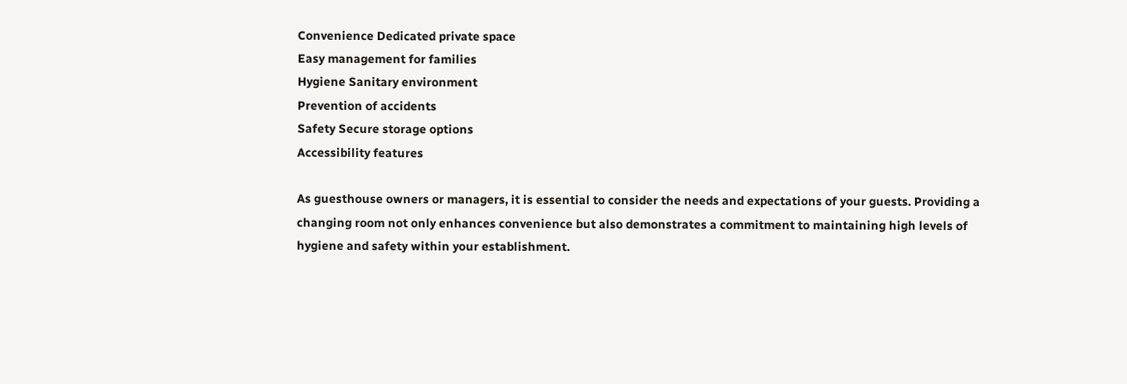Convenience Dedicated private space
Easy management for families
Hygiene Sanitary environment
Prevention of accidents
Safety Secure storage options
Accessibility features

As guesthouse owners or managers, it is essential to consider the needs and expectations of your guests. Providing a changing room not only enhances convenience but also demonstrates a commitment to maintaining high levels of hygiene and safety within your establishment.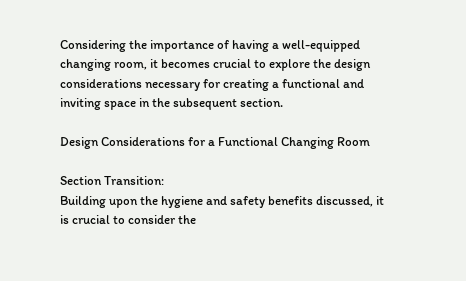Considering the importance of having a well-equipped changing room, it becomes crucial to explore the design considerations necessary for creating a functional and inviting space in the subsequent section.

Design Considerations for a Functional Changing Room

Section Transition:
Building upon the hygiene and safety benefits discussed, it is crucial to consider the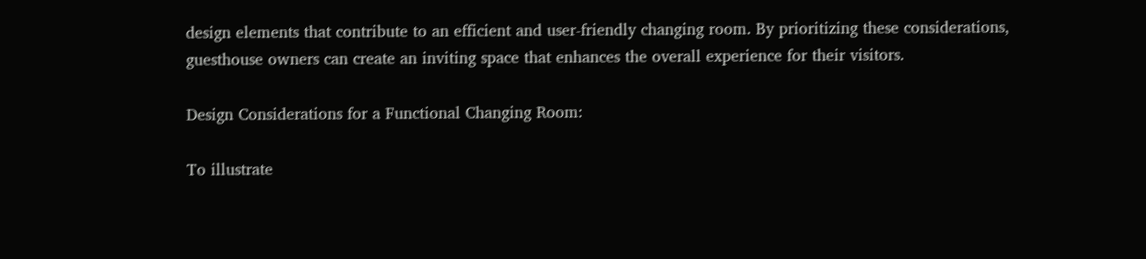design elements that contribute to an efficient and user-friendly changing room. By prioritizing these considerations, guesthouse owners can create an inviting space that enhances the overall experience for their visitors.

Design Considerations for a Functional Changing Room:

To illustrate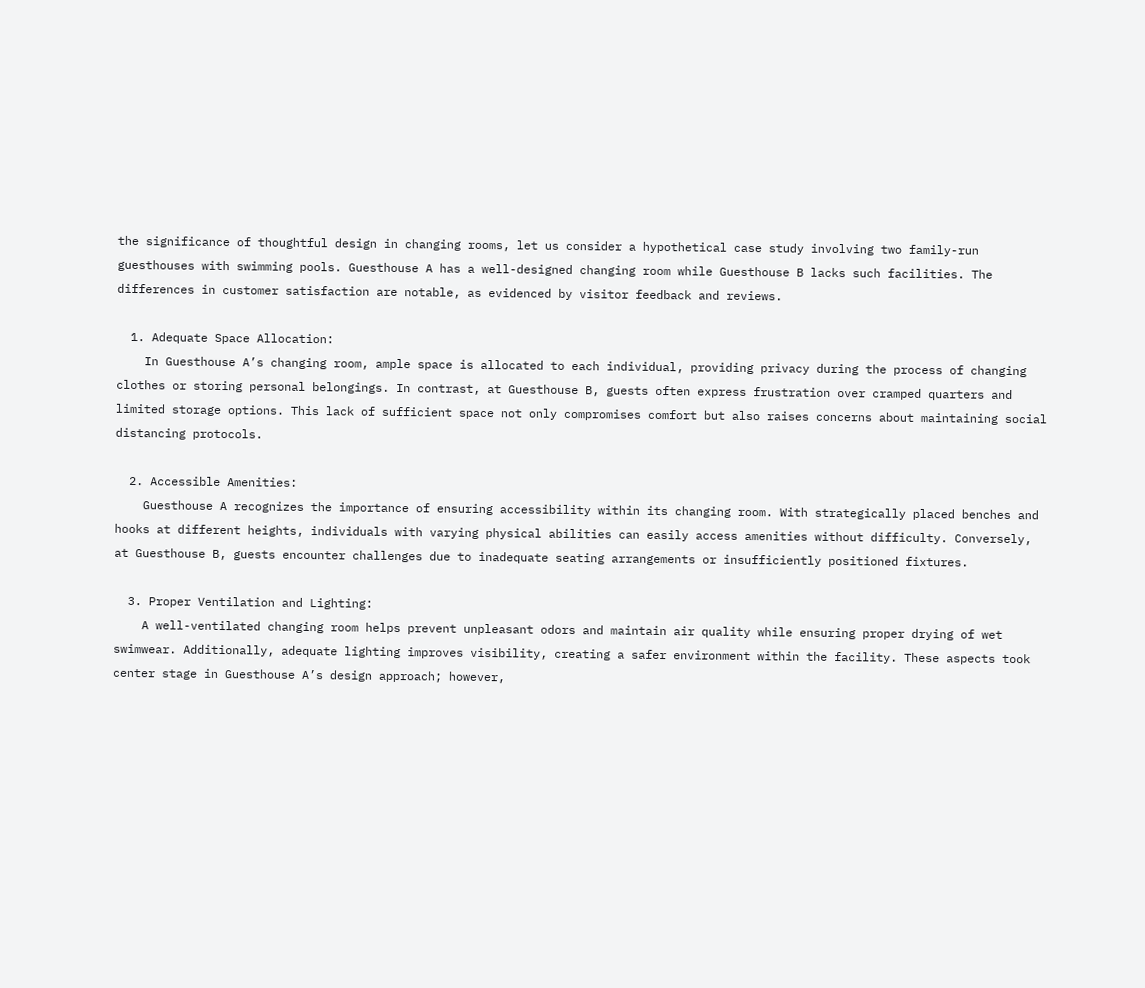the significance of thoughtful design in changing rooms, let us consider a hypothetical case study involving two family-run guesthouses with swimming pools. Guesthouse A has a well-designed changing room while Guesthouse B lacks such facilities. The differences in customer satisfaction are notable, as evidenced by visitor feedback and reviews.

  1. Adequate Space Allocation:
    In Guesthouse A’s changing room, ample space is allocated to each individual, providing privacy during the process of changing clothes or storing personal belongings. In contrast, at Guesthouse B, guests often express frustration over cramped quarters and limited storage options. This lack of sufficient space not only compromises comfort but also raises concerns about maintaining social distancing protocols.

  2. Accessible Amenities:
    Guesthouse A recognizes the importance of ensuring accessibility within its changing room. With strategically placed benches and hooks at different heights, individuals with varying physical abilities can easily access amenities without difficulty. Conversely, at Guesthouse B, guests encounter challenges due to inadequate seating arrangements or insufficiently positioned fixtures.

  3. Proper Ventilation and Lighting:
    A well-ventilated changing room helps prevent unpleasant odors and maintain air quality while ensuring proper drying of wet swimwear. Additionally, adequate lighting improves visibility, creating a safer environment within the facility. These aspects took center stage in Guesthouse A’s design approach; however,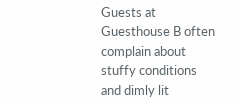Guests at Guesthouse B often complain about stuffy conditions and dimly lit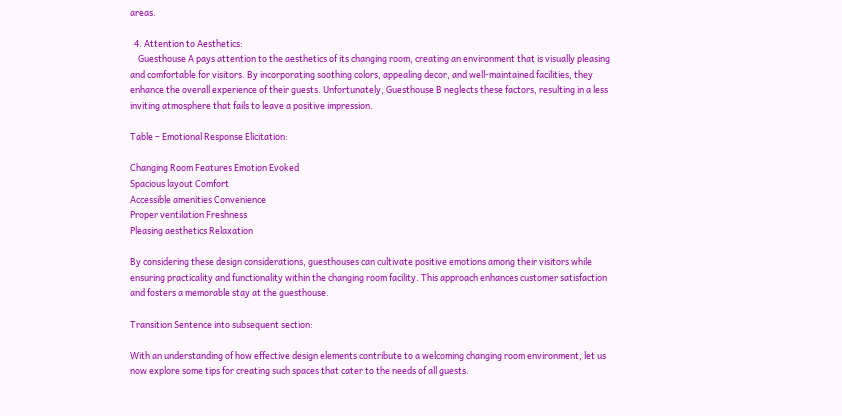areas.

  4. Attention to Aesthetics:
    Guesthouse A pays attention to the aesthetics of its changing room, creating an environment that is visually pleasing and comfortable for visitors. By incorporating soothing colors, appealing decor, and well-maintained facilities, they enhance the overall experience of their guests. Unfortunately, Guesthouse B neglects these factors, resulting in a less inviting atmosphere that fails to leave a positive impression.

Table – Emotional Response Elicitation:

Changing Room Features Emotion Evoked
Spacious layout Comfort
Accessible amenities Convenience
Proper ventilation Freshness
Pleasing aesthetics Relaxation

By considering these design considerations, guesthouses can cultivate positive emotions among their visitors while ensuring practicality and functionality within the changing room facility. This approach enhances customer satisfaction and fosters a memorable stay at the guesthouse.

Transition Sentence into subsequent section:

With an understanding of how effective design elements contribute to a welcoming changing room environment, let us now explore some tips for creating such spaces that cater to the needs of all guests.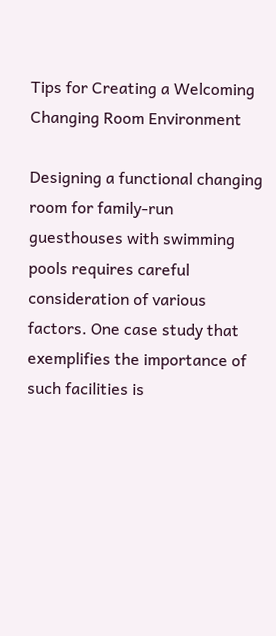Tips for Creating a Welcoming Changing Room Environment

Designing a functional changing room for family-run guesthouses with swimming pools requires careful consideration of various factors. One case study that exemplifies the importance of such facilities is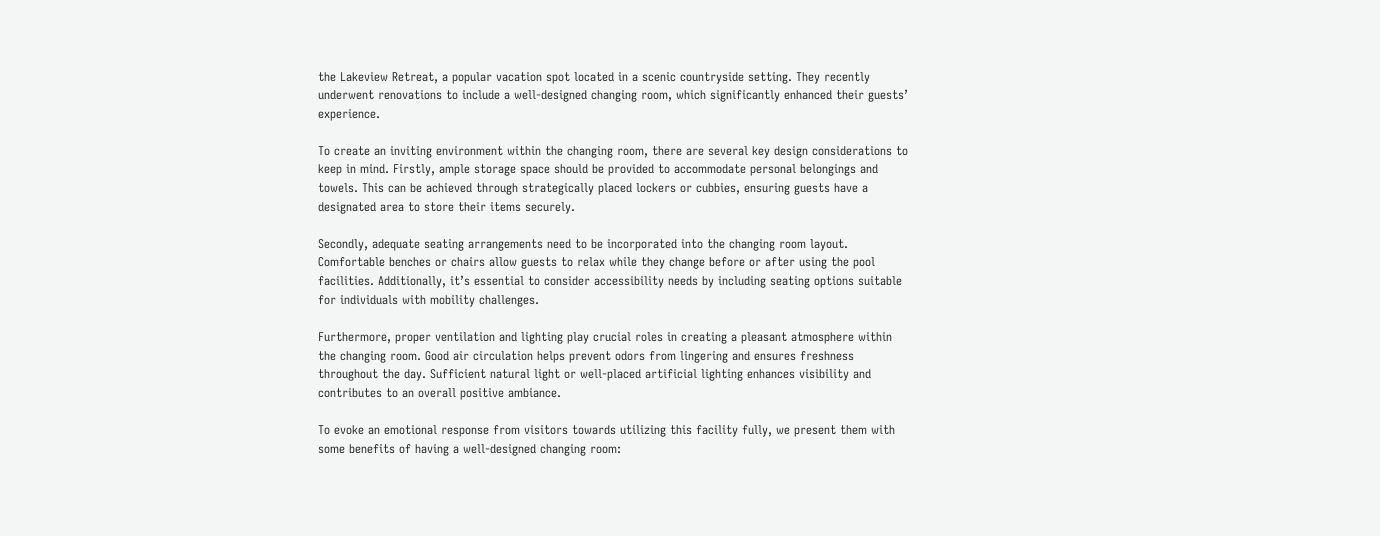the Lakeview Retreat, a popular vacation spot located in a scenic countryside setting. They recently underwent renovations to include a well-designed changing room, which significantly enhanced their guests’ experience.

To create an inviting environment within the changing room, there are several key design considerations to keep in mind. Firstly, ample storage space should be provided to accommodate personal belongings and towels. This can be achieved through strategically placed lockers or cubbies, ensuring guests have a designated area to store their items securely.

Secondly, adequate seating arrangements need to be incorporated into the changing room layout. Comfortable benches or chairs allow guests to relax while they change before or after using the pool facilities. Additionally, it’s essential to consider accessibility needs by including seating options suitable for individuals with mobility challenges.

Furthermore, proper ventilation and lighting play crucial roles in creating a pleasant atmosphere within the changing room. Good air circulation helps prevent odors from lingering and ensures freshness throughout the day. Sufficient natural light or well-placed artificial lighting enhances visibility and contributes to an overall positive ambiance.

To evoke an emotional response from visitors towards utilizing this facility fully, we present them with some benefits of having a well-designed changing room: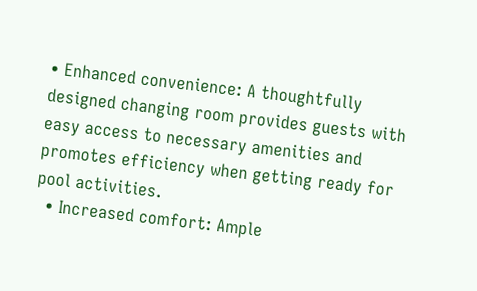• Enhanced convenience: A thoughtfully designed changing room provides guests with easy access to necessary amenities and promotes efficiency when getting ready for pool activities.
  • Increased comfort: Ample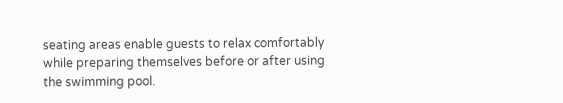seating areas enable guests to relax comfortably while preparing themselves before or after using the swimming pool.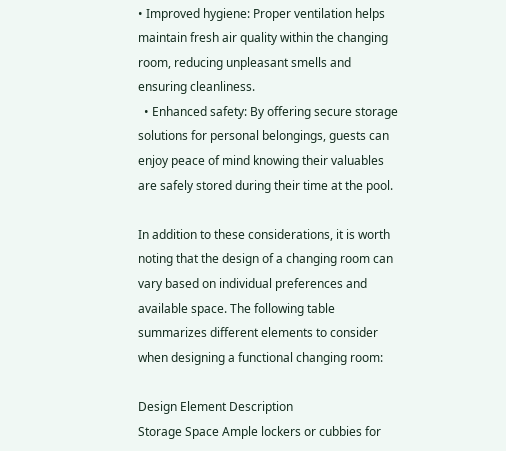• Improved hygiene: Proper ventilation helps maintain fresh air quality within the changing room, reducing unpleasant smells and ensuring cleanliness.
  • Enhanced safety: By offering secure storage solutions for personal belongings, guests can enjoy peace of mind knowing their valuables are safely stored during their time at the pool.

In addition to these considerations, it is worth noting that the design of a changing room can vary based on individual preferences and available space. The following table summarizes different elements to consider when designing a functional changing room:

Design Element Description
Storage Space Ample lockers or cubbies for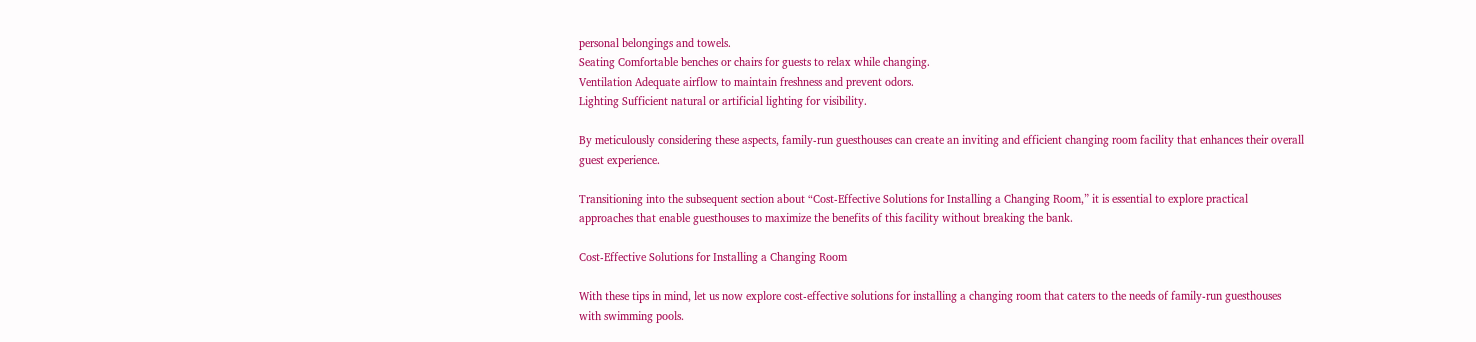personal belongings and towels.
Seating Comfortable benches or chairs for guests to relax while changing.
Ventilation Adequate airflow to maintain freshness and prevent odors.
Lighting Sufficient natural or artificial lighting for visibility.

By meticulously considering these aspects, family-run guesthouses can create an inviting and efficient changing room facility that enhances their overall guest experience.

Transitioning into the subsequent section about “Cost-Effective Solutions for Installing a Changing Room,” it is essential to explore practical approaches that enable guesthouses to maximize the benefits of this facility without breaking the bank.

Cost-Effective Solutions for Installing a Changing Room

With these tips in mind, let us now explore cost-effective solutions for installing a changing room that caters to the needs of family-run guesthouses with swimming pools.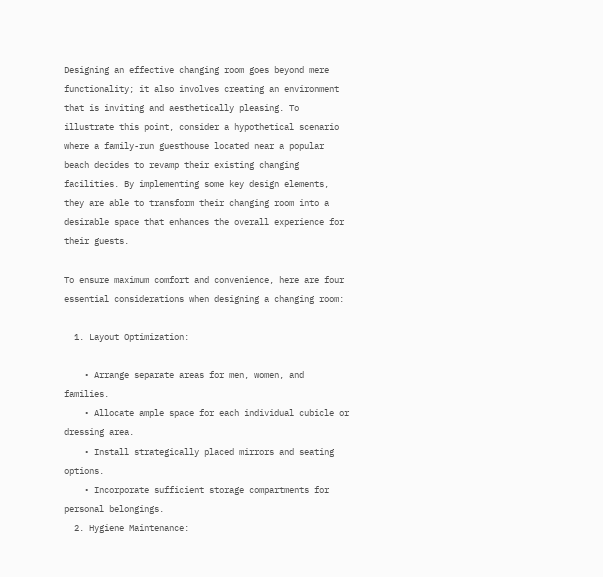Designing an effective changing room goes beyond mere functionality; it also involves creating an environment that is inviting and aesthetically pleasing. To illustrate this point, consider a hypothetical scenario where a family-run guesthouse located near a popular beach decides to revamp their existing changing facilities. By implementing some key design elements, they are able to transform their changing room into a desirable space that enhances the overall experience for their guests.

To ensure maximum comfort and convenience, here are four essential considerations when designing a changing room:

  1. Layout Optimization:

    • Arrange separate areas for men, women, and families.
    • Allocate ample space for each individual cubicle or dressing area.
    • Install strategically placed mirrors and seating options.
    • Incorporate sufficient storage compartments for personal belongings.
  2. Hygiene Maintenance: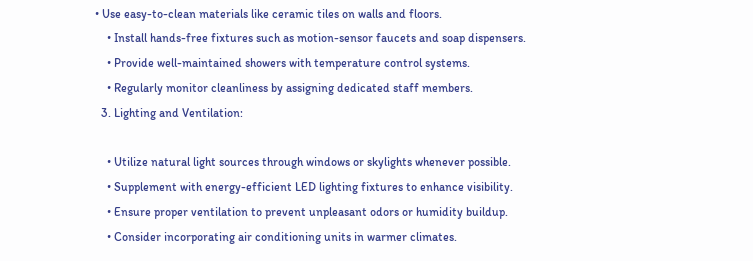• Use easy-to-clean materials like ceramic tiles on walls and floors.
    • Install hands-free fixtures such as motion-sensor faucets and soap dispensers.
    • Provide well-maintained showers with temperature control systems.
    • Regularly monitor cleanliness by assigning dedicated staff members.
  3. Lighting and Ventilation:

    • Utilize natural light sources through windows or skylights whenever possible.
    • Supplement with energy-efficient LED lighting fixtures to enhance visibility.
    • Ensure proper ventilation to prevent unpleasant odors or humidity buildup.
    • Consider incorporating air conditioning units in warmer climates.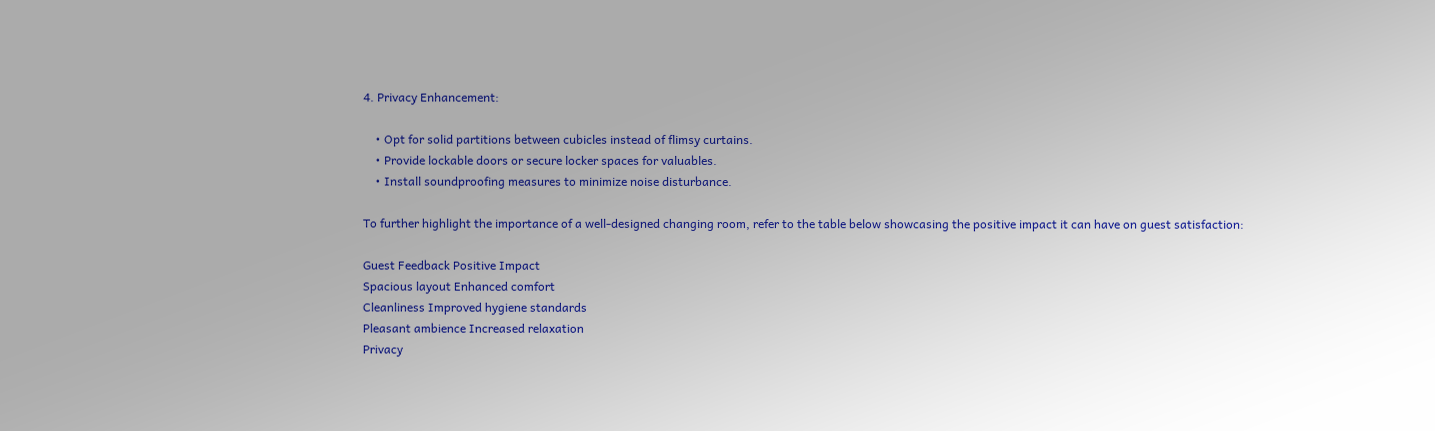4. Privacy Enhancement:

    • Opt for solid partitions between cubicles instead of flimsy curtains.
    • Provide lockable doors or secure locker spaces for valuables.
    • Install soundproofing measures to minimize noise disturbance.

To further highlight the importance of a well-designed changing room, refer to the table below showcasing the positive impact it can have on guest satisfaction:

Guest Feedback Positive Impact
Spacious layout Enhanced comfort
Cleanliness Improved hygiene standards
Pleasant ambience Increased relaxation
Privacy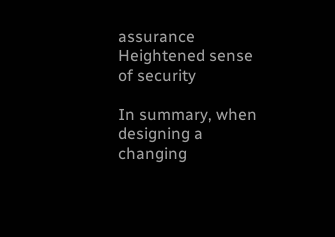assurance Heightened sense of security

In summary, when designing a changing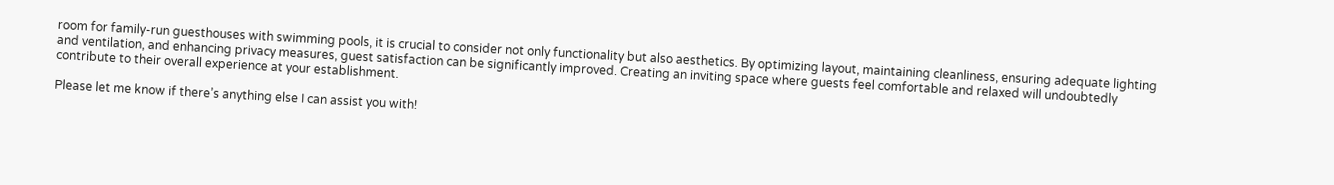room for family-run guesthouses with swimming pools, it is crucial to consider not only functionality but also aesthetics. By optimizing layout, maintaining cleanliness, ensuring adequate lighting and ventilation, and enhancing privacy measures, guest satisfaction can be significantly improved. Creating an inviting space where guests feel comfortable and relaxed will undoubtedly contribute to their overall experience at your establishment.

Please let me know if there’s anything else I can assist you with!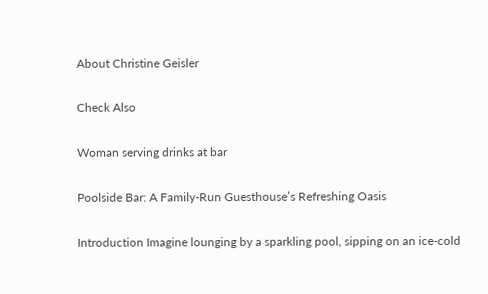About Christine Geisler

Check Also

Woman serving drinks at bar

Poolside Bar: A Family-Run Guesthouse’s Refreshing Oasis

Introduction Imagine lounging by a sparkling pool, sipping on an ice-cold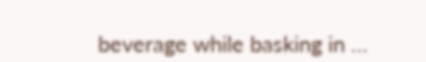beverage while basking in …